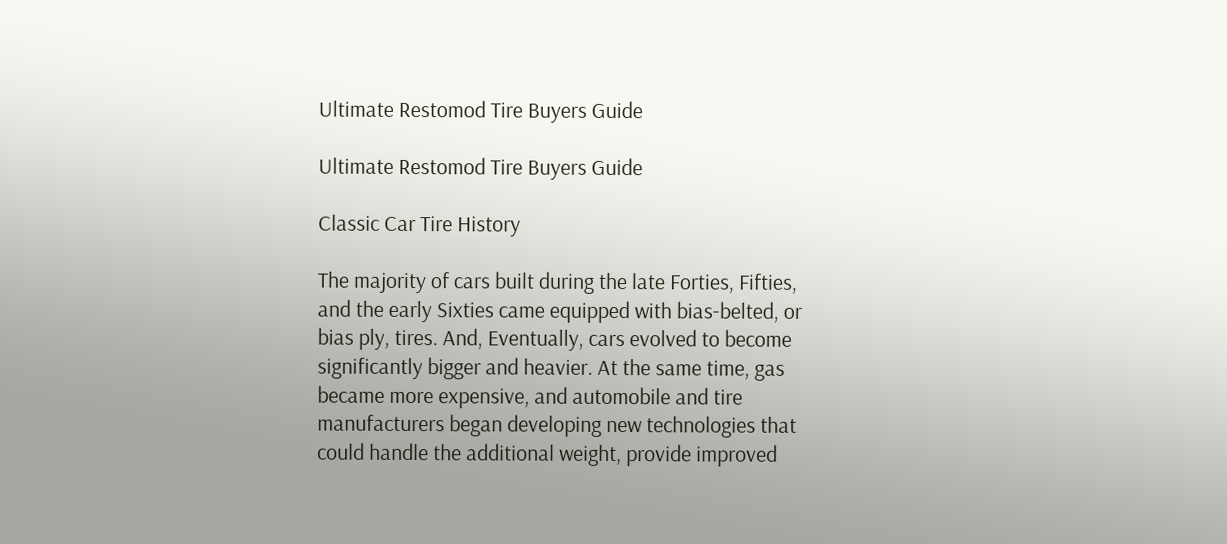Ultimate Restomod Tire Buyers Guide

Ultimate Restomod Tire Buyers Guide

Classic Car Tire History

The majority of cars built during the late Forties, Fifties, and the early Sixties came equipped with bias-belted, or bias ply, tires. And, Eventually, cars evolved to become significantly bigger and heavier. At the same time, gas became more expensive, and automobile and tire manufacturers began developing new technologies that could handle the additional weight, provide improved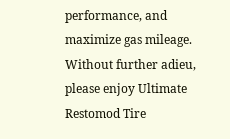performance, and maximize gas mileage. Without further adieu, please enjoy Ultimate Restomod Tire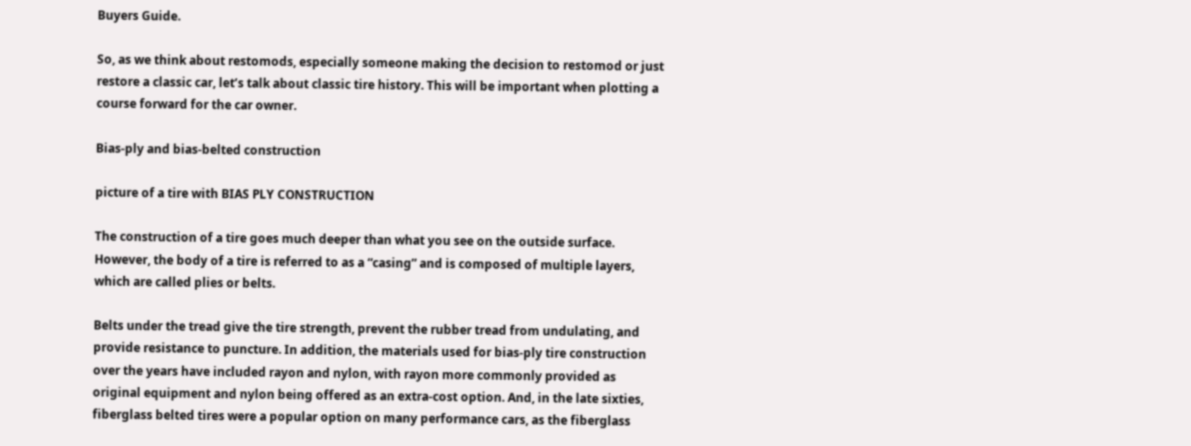Buyers Guide.

So, as we think about restomods, especially someone making the decision to restomod or just restore a classic car, let’s talk about classic tire history. This will be important when plotting a course forward for the car owner.

Bias-ply and bias-belted construction

picture of a tire with BIAS PLY CONSTRUCTION

The construction of a tire goes much deeper than what you see on the outside surface. However, the body of a tire is referred to as a “casing” and is composed of multiple layers, which are called plies or belts.

Belts under the tread give the tire strength, prevent the rubber tread from undulating, and provide resistance to puncture. In addition, the materials used for bias-ply tire construction over the years have included rayon and nylon, with rayon more commonly provided as original equipment and nylon being offered as an extra-cost option. And, in the late sixties, fiberglass belted tires were a popular option on many performance cars, as the fiberglass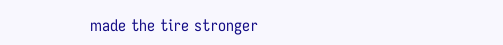made the tire stronger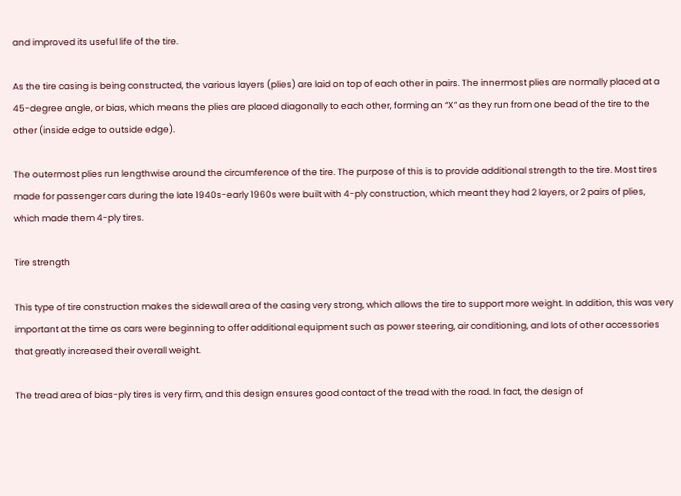and improved its useful life of the tire.

As the tire casing is being constructed, the various layers (plies) are laid on top of each other in pairs. The innermost plies are normally placed at a 45-degree angle, or bias, which means the plies are placed diagonally to each other, forming an “X” as they run from one bead of the tire to the other (inside edge to outside edge).

The outermost plies run lengthwise around the circumference of the tire. The purpose of this is to provide additional strength to the tire. Most tires made for passenger cars during the late 1940s-early 1960s were built with 4-ply construction, which meant they had 2 layers, or 2 pairs of plies, which made them 4-ply tires.

Tire strength

This type of tire construction makes the sidewall area of the casing very strong, which allows the tire to support more weight. In addition, this was very important at the time as cars were beginning to offer additional equipment such as power steering, air conditioning, and lots of other accessories that greatly increased their overall weight.

The tread area of bias-ply tires is very firm, and this design ensures good contact of the tread with the road. In fact, the design of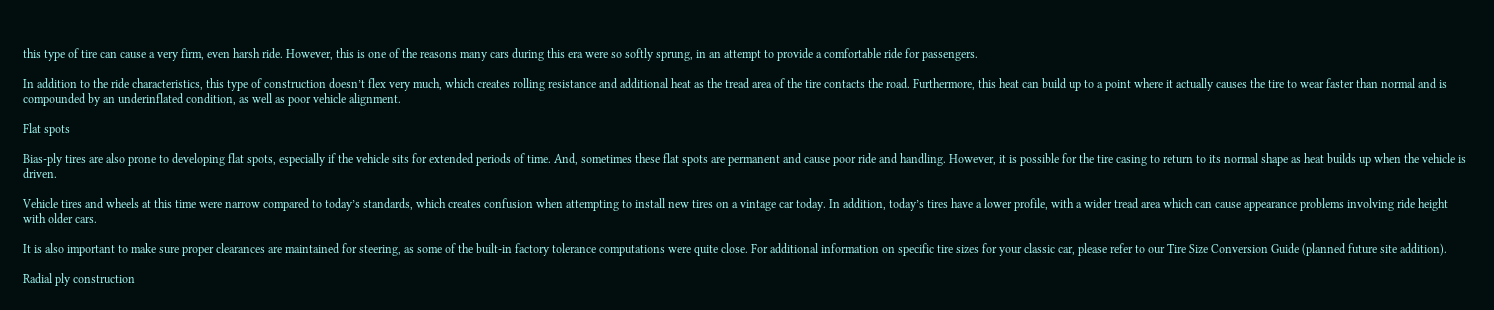this type of tire can cause a very firm, even harsh ride. However, this is one of the reasons many cars during this era were so softly sprung, in an attempt to provide a comfortable ride for passengers.

In addition to the ride characteristics, this type of construction doesn’t flex very much, which creates rolling resistance and additional heat as the tread area of the tire contacts the road. Furthermore, this heat can build up to a point where it actually causes the tire to wear faster than normal and is compounded by an underinflated condition, as well as poor vehicle alignment.

Flat spots

Bias-ply tires are also prone to developing flat spots, especially if the vehicle sits for extended periods of time. And, sometimes these flat spots are permanent and cause poor ride and handling. However, it is possible for the tire casing to return to its normal shape as heat builds up when the vehicle is driven.

Vehicle tires and wheels at this time were narrow compared to today’s standards, which creates confusion when attempting to install new tires on a vintage car today. In addition, today’s tires have a lower profile, with a wider tread area which can cause appearance problems involving ride height with older cars.

It is also important to make sure proper clearances are maintained for steering, as some of the built-in factory tolerance computations were quite close. For additional information on specific tire sizes for your classic car, please refer to our Tire Size Conversion Guide (planned future site addition).

Radial ply construction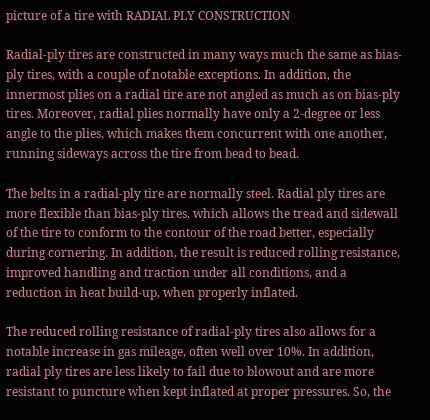picture of a tire with RADIAL PLY CONSTRUCTION

Radial-ply tires are constructed in many ways much the same as bias-ply tires, with a couple of notable exceptions. In addition, the innermost plies on a radial tire are not angled as much as on bias-ply tires. Moreover, radial plies normally have only a 2-degree or less angle to the plies, which makes them concurrent with one another, running sideways across the tire from bead to bead.

The belts in a radial-ply tire are normally steel. Radial ply tires are more flexible than bias-ply tires, which allows the tread and sidewall of the tire to conform to the contour of the road better, especially during cornering. In addition, the result is reduced rolling resistance, improved handling and traction under all conditions, and a reduction in heat build-up, when properly inflated.

The reduced rolling resistance of radial-ply tires also allows for a notable increase in gas mileage, often well over 10%. In addition, radial ply tires are less likely to fail due to blowout and are more resistant to puncture when kept inflated at proper pressures. So, the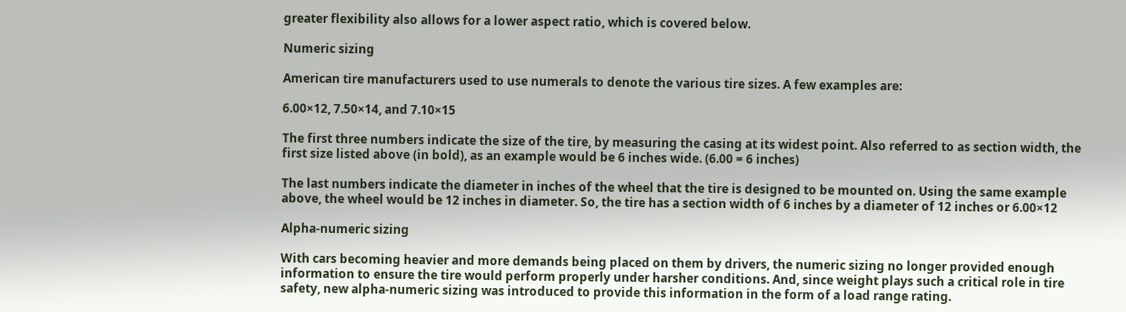greater flexibility also allows for a lower aspect ratio, which is covered below.

Numeric sizing

American tire manufacturers used to use numerals to denote the various tire sizes. A few examples are:

6.00×12, 7.50×14, and 7.10×15

The first three numbers indicate the size of the tire, by measuring the casing at its widest point. Also referred to as section width, the first size listed above (in bold), as an example would be 6 inches wide. (6.00 = 6 inches)

The last numbers indicate the diameter in inches of the wheel that the tire is designed to be mounted on. Using the same example above, the wheel would be 12 inches in diameter. So, the tire has a section width of 6 inches by a diameter of 12 inches or 6.00×12

Alpha-numeric sizing

With cars becoming heavier and more demands being placed on them by drivers, the numeric sizing no longer provided enough information to ensure the tire would perform properly under harsher conditions. And, since weight plays such a critical role in tire safety, new alpha-numeric sizing was introduced to provide this information in the form of a load range rating.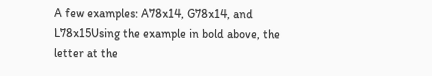A few examples: A78x14, G78x14, and L78x15Using the example in bold above, the letter at the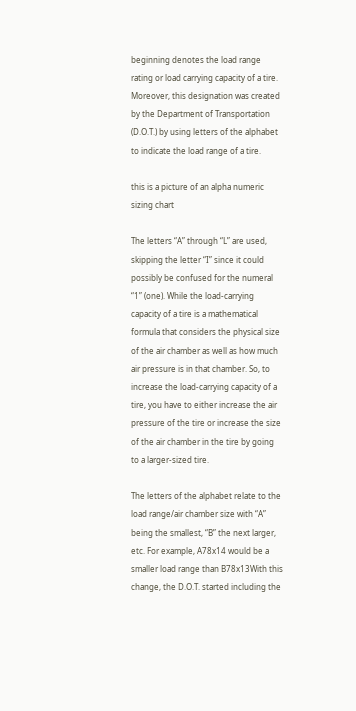beginning denotes the load range rating or load carrying capacity of a tire. Moreover, this designation was created by the Department of Transportation (D.O.T.) by using letters of the alphabet to indicate the load range of a tire.

this is a picture of an alpha numeric sizing chart

The letters “A” through “L” are used, skipping the letter “I” since it could possibly be confused for the numeral “1” (one). While the load-carrying capacity of a tire is a mathematical formula that considers the physical size of the air chamber as well as how much air pressure is in that chamber. So, to increase the load-carrying capacity of a tire, you have to either increase the air pressure of the tire or increase the size of the air chamber in the tire by going to a larger-sized tire.

The letters of the alphabet relate to the load range/air chamber size with “A” being the smallest, “B” the next larger, etc. For example, A78x14 would be a smaller load range than B78x13With this change, the D.O.T. started including the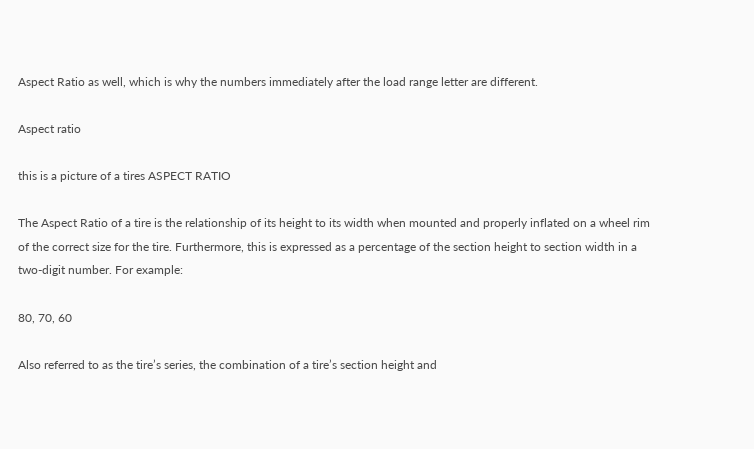Aspect Ratio as well, which is why the numbers immediately after the load range letter are different.

Aspect ratio

this is a picture of a tires ASPECT RATIO

The Aspect Ratio of a tire is the relationship of its height to its width when mounted and properly inflated on a wheel rim of the correct size for the tire. Furthermore, this is expressed as a percentage of the section height to section width in a two-digit number. For example:

80, 70, 60

Also referred to as the tire’s series, the combination of a tire’s section height and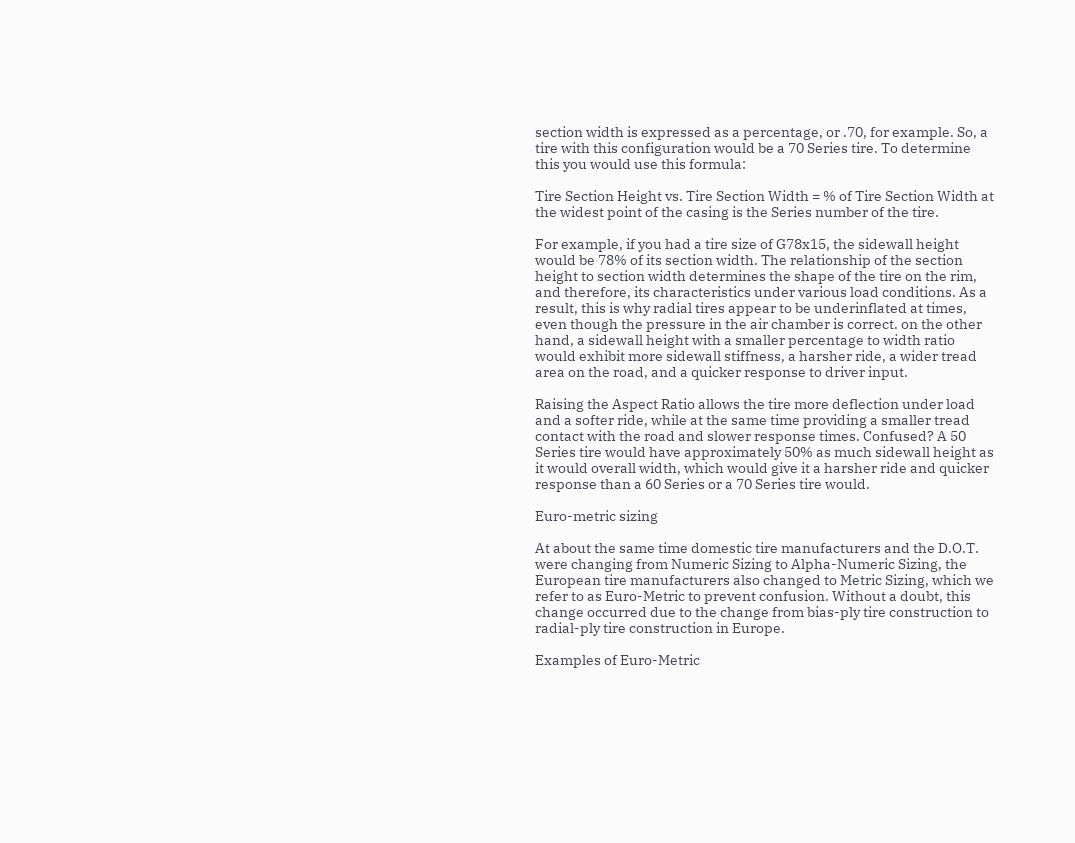section width is expressed as a percentage, or .70, for example. So, a tire with this configuration would be a 70 Series tire. To determine this you would use this formula:

Tire Section Height vs. Tire Section Width = % of Tire Section Width at the widest point of the casing is the Series number of the tire.

For example, if you had a tire size of G78x15, the sidewall height would be 78% of its section width. The relationship of the section height to section width determines the shape of the tire on the rim, and therefore, its characteristics under various load conditions. As a result, this is why radial tires appear to be underinflated at times, even though the pressure in the air chamber is correct. on the other hand, a sidewall height with a smaller percentage to width ratio would exhibit more sidewall stiffness, a harsher ride, a wider tread area on the road, and a quicker response to driver input.

Raising the Aspect Ratio allows the tire more deflection under load and a softer ride, while at the same time providing a smaller tread contact with the road and slower response times. Confused? A 50 Series tire would have approximately 50% as much sidewall height as it would overall width, which would give it a harsher ride and quicker response than a 60 Series or a 70 Series tire would.

Euro-metric sizing

At about the same time domestic tire manufacturers and the D.O.T. were changing from Numeric Sizing to Alpha-Numeric Sizing, the European tire manufacturers also changed to Metric Sizing, which we refer to as Euro-Metric to prevent confusion. Without a doubt, this change occurred due to the change from bias-ply tire construction to radial-ply tire construction in Europe.

Examples of Euro-Metric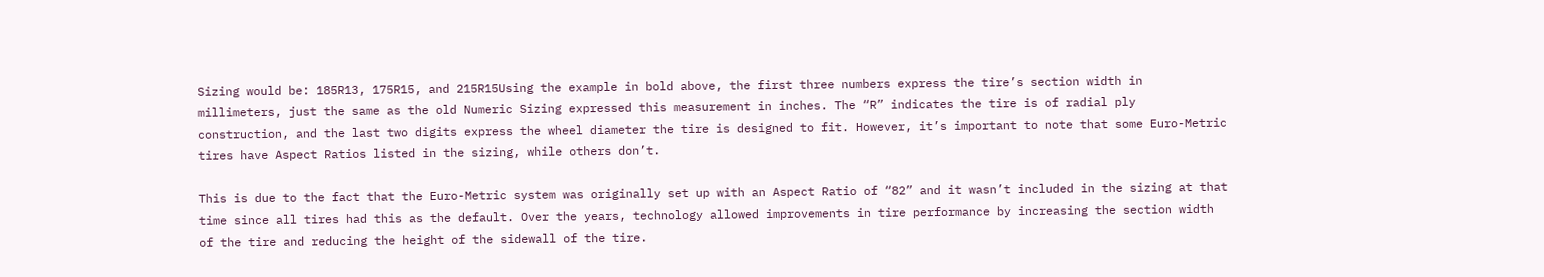Sizing would be: 185R13, 175R15, and 215R15Using the example in bold above, the first three numbers express the tire’s section width in millimeters, just the same as the old Numeric Sizing expressed this measurement in inches. The “R” indicates the tire is of radial ply construction, and the last two digits express the wheel diameter the tire is designed to fit. However, it’s important to note that some Euro-Metric tires have Aspect Ratios listed in the sizing, while others don’t.

This is due to the fact that the Euro-Metric system was originally set up with an Aspect Ratio of “82” and it wasn’t included in the sizing at that time since all tires had this as the default. Over the years, technology allowed improvements in tire performance by increasing the section width of the tire and reducing the height of the sidewall of the tire.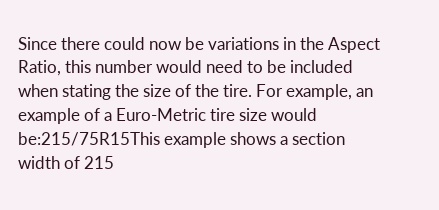Since there could now be variations in the Aspect Ratio, this number would need to be included when stating the size of the tire. For example, an example of a Euro-Metric tire size would be:215/75R15This example shows a section width of 215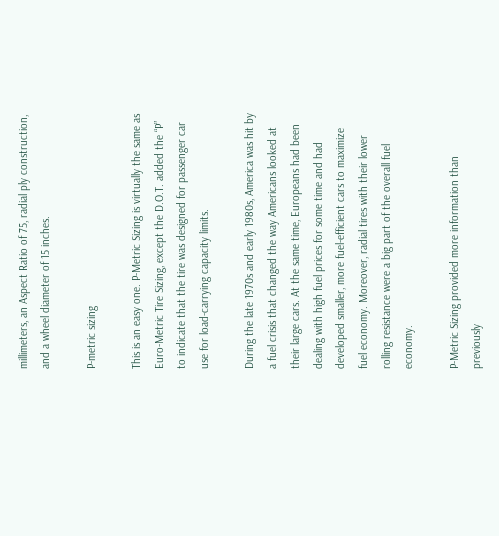millimeters, an Aspect Ratio of 75, radial ply construction, and a wheel diameter of 15 inches.

P-metric sizing

This is an easy one. P-Metric Sizing is virtually the same as Euro-Metric Tire Sizing, except the D.O.T. added the “P” to indicate that the tire was designed for passenger car use for load-carrying capacity limits.

During the late 1970s and early 1980s, America was hit by a fuel crisis that changed the way Americans looked at their large cars. At the same time, Europeans had been dealing with high fuel prices for some time and had developed smaller, more fuel-efficient cars to maximize fuel economy. Moreover, radial tires with their lower rolling resistance were a big part of the overall fuel economy.

P-Metric Sizing provided more information than previously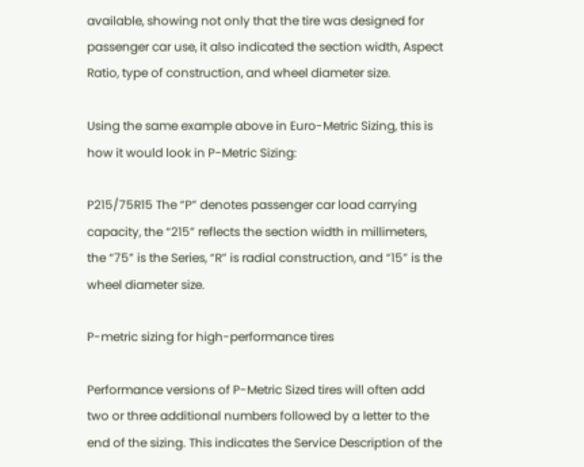available, showing not only that the tire was designed for passenger car use, it also indicated the section width, Aspect Ratio, type of construction, and wheel diameter size.

Using the same example above in Euro-Metric Sizing, this is how it would look in P-Metric Sizing:

P215/75R15 The “P” denotes passenger car load carrying capacity, the “215” reflects the section width in millimeters, the “75” is the Series, “R” is radial construction, and “15” is the wheel diameter size.

P-metric sizing for high-performance tires

Performance versions of P-Metric Sized tires will often add two or three additional numbers followed by a letter to the end of the sizing. This indicates the Service Description of the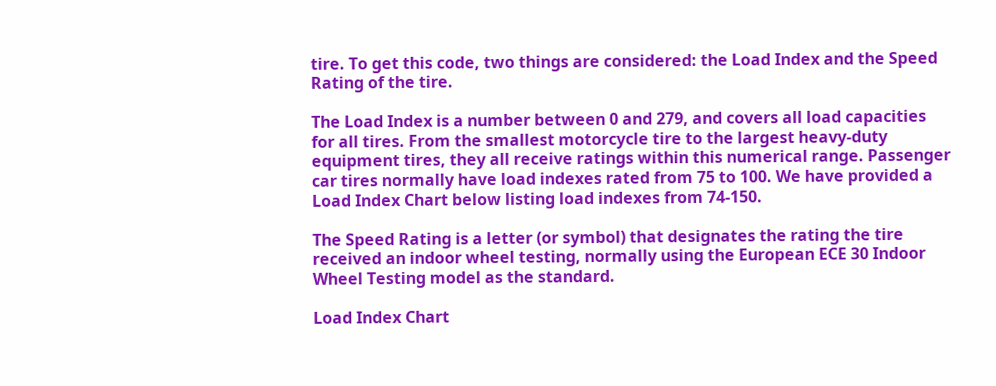tire. To get this code, two things are considered: the Load Index and the Speed Rating of the tire.

The Load Index is a number between 0 and 279, and covers all load capacities for all tires. From the smallest motorcycle tire to the largest heavy-duty equipment tires, they all receive ratings within this numerical range. Passenger car tires normally have load indexes rated from 75 to 100. We have provided a Load Index Chart below listing load indexes from 74-150.

The Speed Rating is a letter (or symbol) that designates the rating the tire received an indoor wheel testing, normally using the European ECE 30 Indoor Wheel Testing model as the standard.

Load Index Chart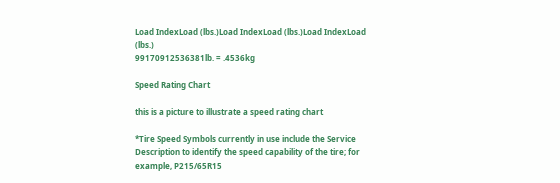Load IndexLoad (lbs.)Load IndexLoad (lbs.)Load IndexLoad (lbs.)
99170912536381lb. = .4536kg

Speed Rating Chart

this is a picture to illustrate a speed rating chart

*Tire Speed Symbols currently in use include the Service Description to identify the speed capability of the tire; for example, P215/65R15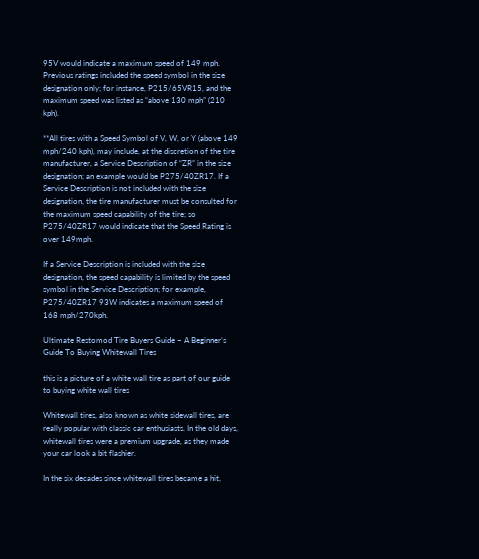95V would indicate a maximum speed of 149 mph. Previous ratings included the speed symbol in the size designation only; for instance, P215/65VR15, and the maximum speed was listed as “above 130 mph” (210 kph).

**All tires with a Speed Symbol of V, W, or Y (above 149 mph/240 kph), may include, at the discretion of the tire manufacturer, a Service Description of “ZR” in the size designation; an example would be P275/40ZR17. If a Service Description is not included with the size designation, the tire manufacturer must be consulted for the maximum speed capability of the tire; so P275/40ZR17 would indicate that the Speed Rating is over 149mph.

If a Service Description is included with the size designation, the speed capability is limited by the speed symbol in the Service Description; for example, P275/40ZR17 93W indicates a maximum speed of 168 mph/270kph.

Ultimate Restomod Tire Buyers Guide – A Beginner’s Guide To Buying Whitewall Tires

this is a picture of a white wall tire as part of our guide to buying white wall tires

Whitewall tires, also known as white sidewall tires, are really popular with classic car enthusiasts. In the old days, whitewall tires were a premium upgrade, as they made your car look a bit flashier.

In the six decades since whitewall tires became a hit,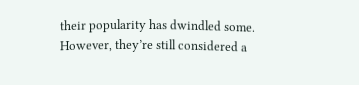their popularity has dwindled some. However, they’re still considered a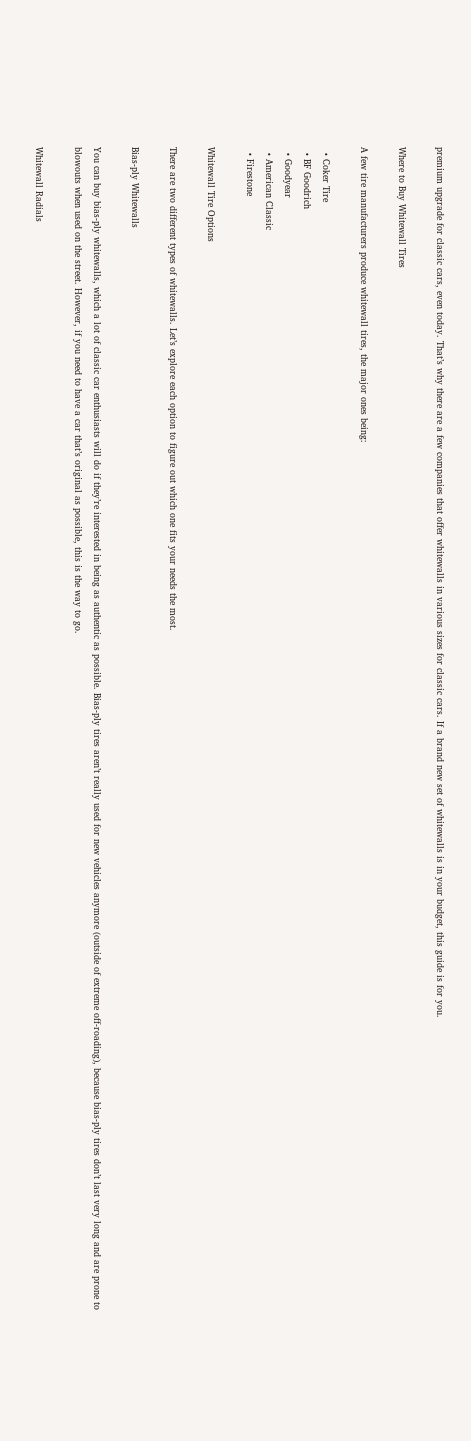premium upgrade for classic cars, even today. That’s why there are a few companies that offer whitewalls in various sizes for classic cars. If a brand new set of whitewalls is in your budget, this guide is for you.

Where to Buy Whitewall Tires

A few tire manufacturers produce whitewall tires, the major ones being:

  • Coker Tire
  • BF Goodrich
  • Goodyear
  • American Classic
  • Firestone

Whitewall Tire Options

There are two different types of whitewalls. Let’s explore each option to figure out which one fits your needs the most.

Bias-ply Whitewalls

You can buy bias-ply whitewalls, which a lot of classic car enthusiasts will do if they’re interested in being as authentic as possible. Bias-ply tires aren’t really used for new vehicles anymore (outside of extreme off-roading), because bias-ply tires don’t last very long and are prone to blowouts when used on the street. However, if you need to have a car that’s original as possible, this is the way to go.

Whitewall Radials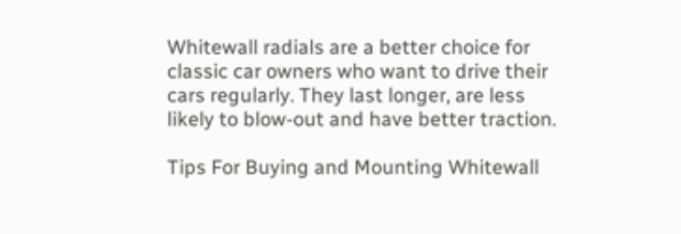Whitewall radials are a better choice for classic car owners who want to drive their cars regularly. They last longer, are less likely to blow-out and have better traction.

Tips For Buying and Mounting Whitewall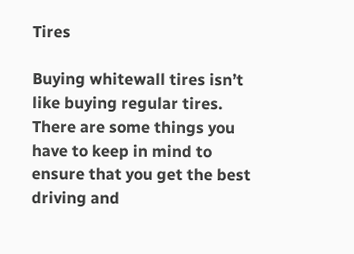Tires

Buying whitewall tires isn’t like buying regular tires. There are some things you have to keep in mind to ensure that you get the best driving and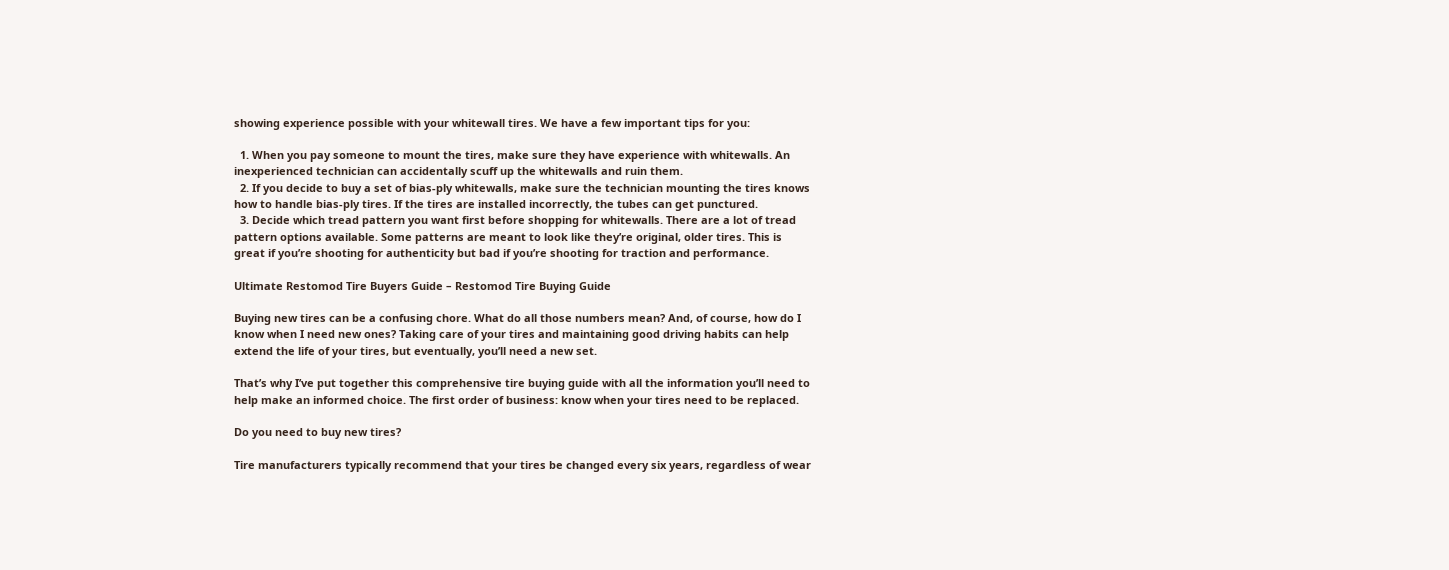showing experience possible with your whitewall tires. We have a few important tips for you:

  1. When you pay someone to mount the tires, make sure they have experience with whitewalls. An inexperienced technician can accidentally scuff up the whitewalls and ruin them.
  2. If you decide to buy a set of bias-ply whitewalls, make sure the technician mounting the tires knows how to handle bias-ply tires. If the tires are installed incorrectly, the tubes can get punctured.
  3. Decide which tread pattern you want first before shopping for whitewalls. There are a lot of tread pattern options available. Some patterns are meant to look like they’re original, older tires. This is great if you’re shooting for authenticity but bad if you’re shooting for traction and performance.

Ultimate Restomod Tire Buyers Guide – Restomod Tire Buying Guide

Buying new tires can be a confusing chore. What do all those numbers mean? And, of course, how do I know when I need new ones? Taking care of your tires and maintaining good driving habits can help extend the life of your tires, but eventually, you’ll need a new set.

That’s why I’ve put together this comprehensive tire buying guide with all the information you’ll need to help make an informed choice. The first order of business: know when your tires need to be replaced.

Do you need to buy new tires?

Tire manufacturers typically recommend that your tires be changed every six years, regardless of wear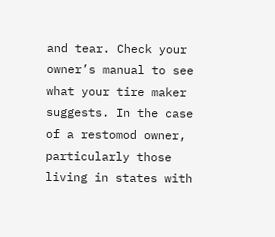and tear. Check your owner’s manual to see what your tire maker suggests. In the case of a restomod owner, particularly those living in states with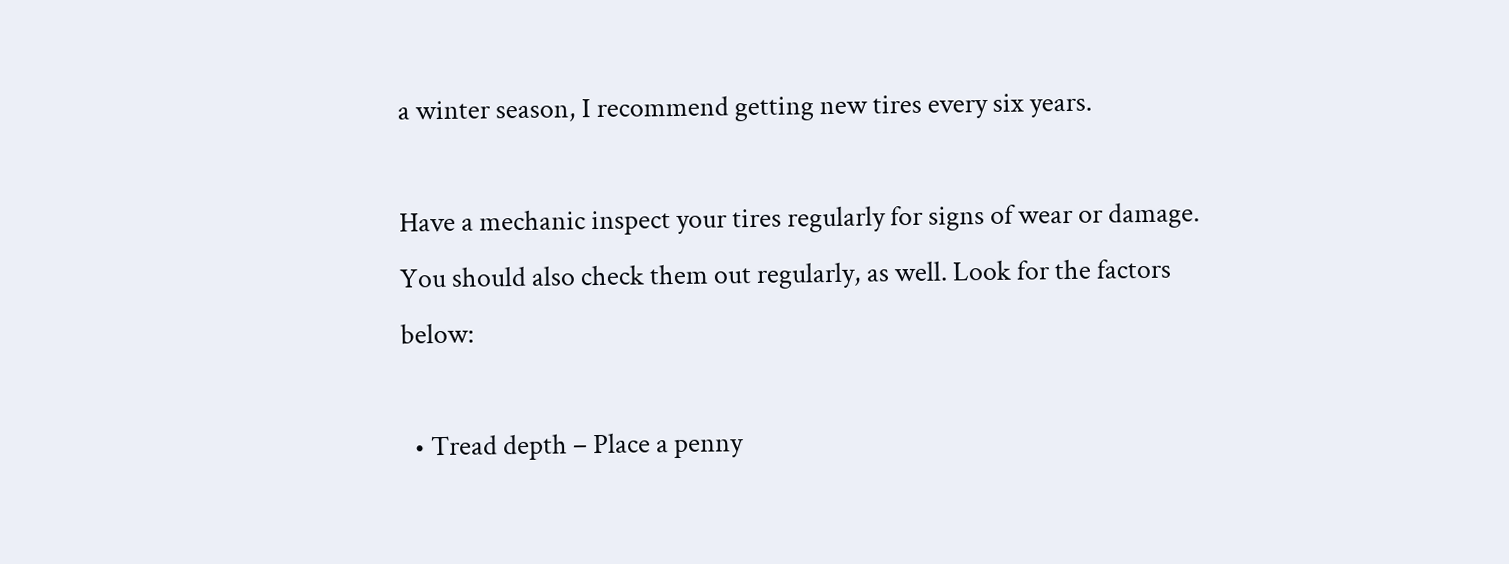a winter season, I recommend getting new tires every six years.

Have a mechanic inspect your tires regularly for signs of wear or damage. You should also check them out regularly, as well. Look for the factors below:

  • Tread depth – Place a penny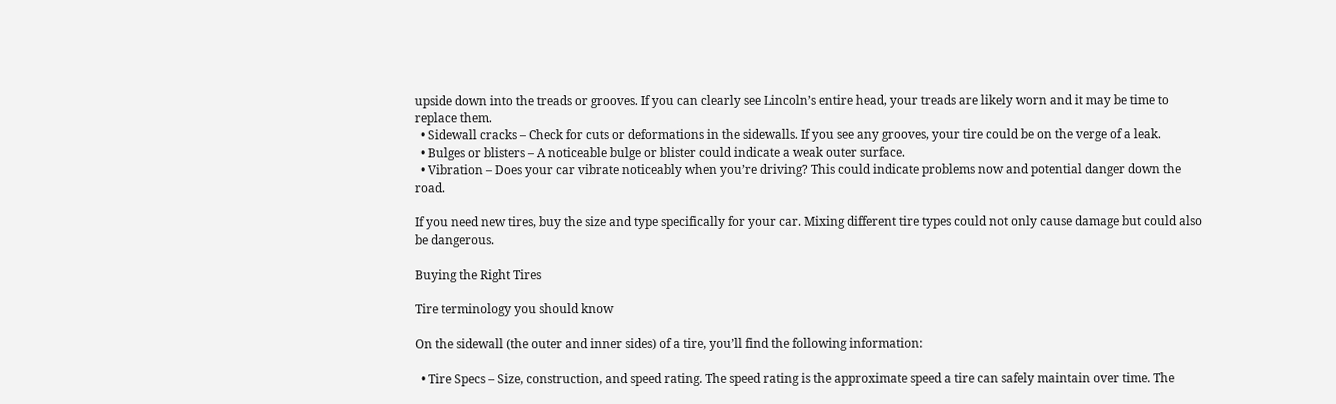upside down into the treads or grooves. If you can clearly see Lincoln’s entire head, your treads are likely worn and it may be time to replace them.
  • Sidewall cracks – Check for cuts or deformations in the sidewalls. If you see any grooves, your tire could be on the verge of a leak.
  • Bulges or blisters – A noticeable bulge or blister could indicate a weak outer surface.
  • Vibration – Does your car vibrate noticeably when you’re driving? This could indicate problems now and potential danger down the road.

If you need new tires, buy the size and type specifically for your car. Mixing different tire types could not only cause damage but could also be dangerous.

Buying the Right Tires

Tire terminology you should know

On the sidewall (the outer and inner sides) of a tire, you’ll find the following information:

  • Tire Specs – Size, construction, and speed rating. The speed rating is the approximate speed a tire can safely maintain over time. The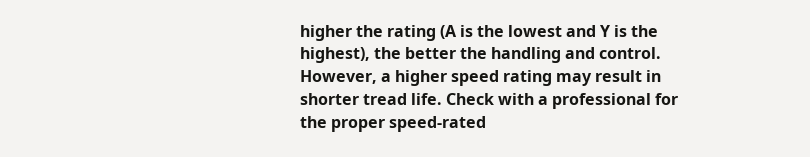higher the rating (A is the lowest and Y is the highest), the better the handling and control. However, a higher speed rating may result in shorter tread life. Check with a professional for the proper speed-rated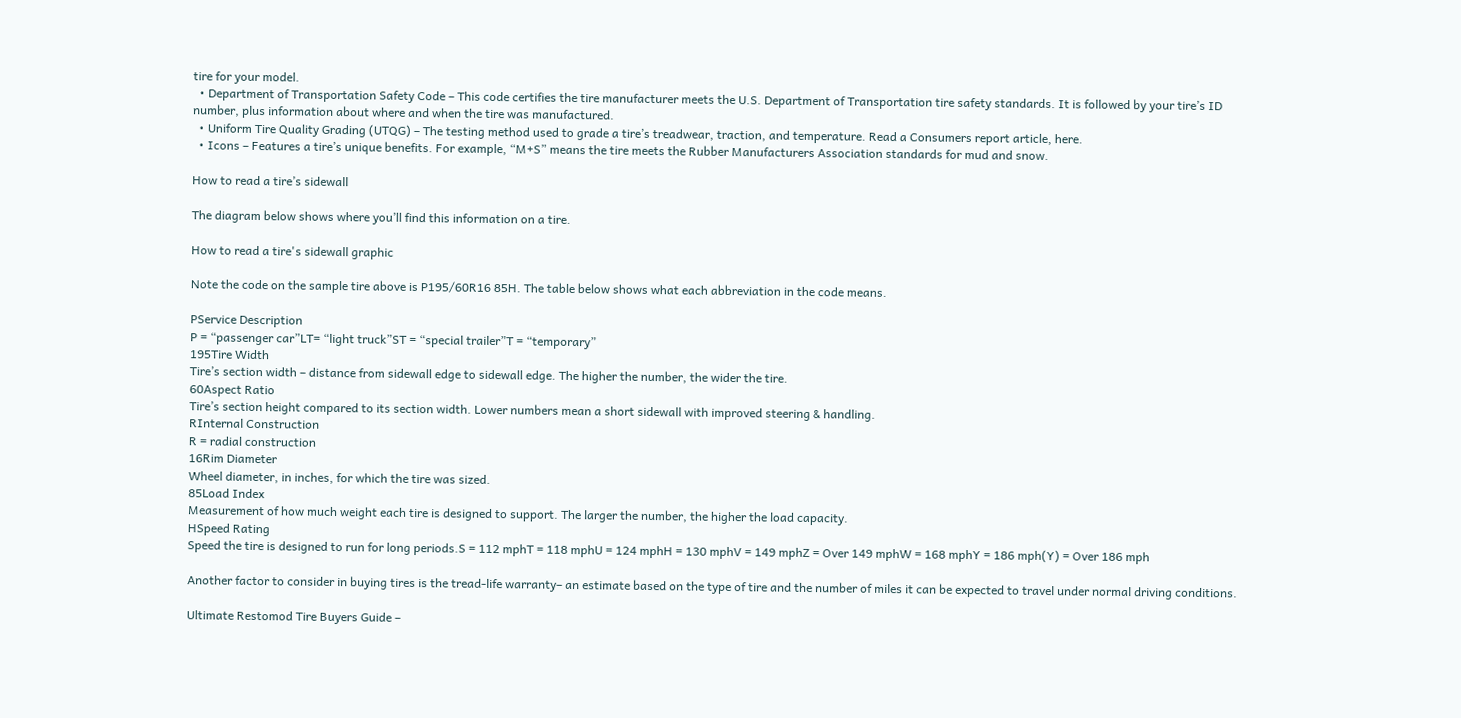tire for your model.
  • Department of Transportation Safety Code – This code certifies the tire manufacturer meets the U.S. Department of Transportation tire safety standards. It is followed by your tire’s ID number, plus information about where and when the tire was manufactured.
  • Uniform Tire Quality Grading (UTQG) – The testing method used to grade a tire’s treadwear, traction, and temperature. Read a Consumers report article, here.
  • Icons – Features a tire’s unique benefits. For example, “M+S” means the tire meets the Rubber Manufacturers Association standards for mud and snow.

How to read a tire’s sidewall

The diagram below shows where you’ll find this information on a tire.

How to read a tire's sidewall graphic

Note the code on the sample tire above is P195/60R16 85H. The table below shows what each abbreviation in the code means.

PService Description
P = “passenger car”LT= “light truck”ST = “special trailer”T = “temporary”
195Tire Width
Tire’s section width – distance from sidewall edge to sidewall edge. The higher the number, the wider the tire.
60Aspect Ratio
Tire’s section height compared to its section width. Lower numbers mean a short sidewall with improved steering & handling.
RInternal Construction
R = radial construction
16Rim Diameter
Wheel diameter, in inches, for which the tire was sized.
85Load Index
Measurement of how much weight each tire is designed to support. The larger the number, the higher the load capacity.
HSpeed Rating
Speed the tire is designed to run for long periods.S = 112 mphT = 118 mphU = 124 mphH = 130 mphV = 149 mphZ = Over 149 mphW = 168 mphY = 186 mph(Y) = Over 186 mph

Another factor to consider in buying tires is the tread-life warranty– an estimate based on the type of tire and the number of miles it can be expected to travel under normal driving conditions.

Ultimate Restomod Tire Buyers Guide –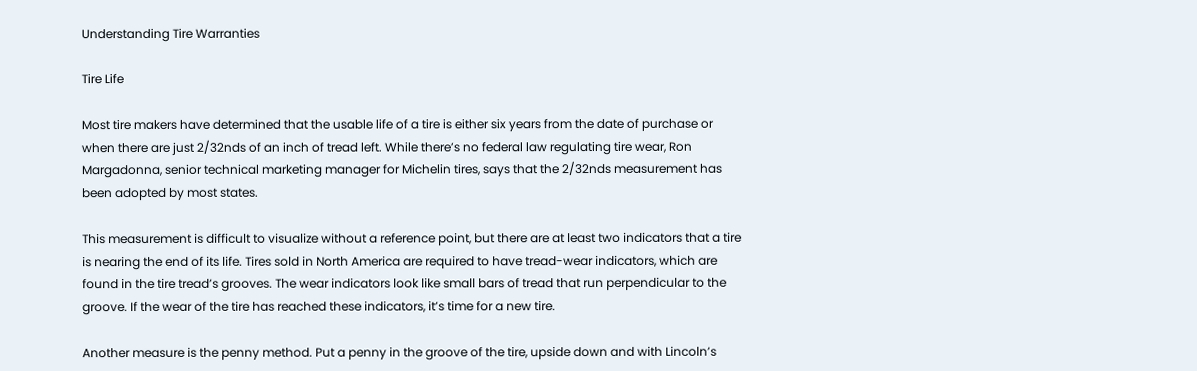Understanding Tire Warranties

Tire Life

Most tire makers have determined that the usable life of a tire is either six years from the date of purchase or when there are just 2/32nds of an inch of tread left. While there’s no federal law regulating tire wear, Ron Margadonna, senior technical marketing manager for Michelin tires, says that the 2/32nds measurement has been adopted by most states.

This measurement is difficult to visualize without a reference point, but there are at least two indicators that a tire is nearing the end of its life. Tires sold in North America are required to have tread-wear indicators, which are found in the tire tread’s grooves. The wear indicators look like small bars of tread that run perpendicular to the groove. If the wear of the tire has reached these indicators, it’s time for a new tire.

Another measure is the penny method. Put a penny in the groove of the tire, upside down and with Lincoln’s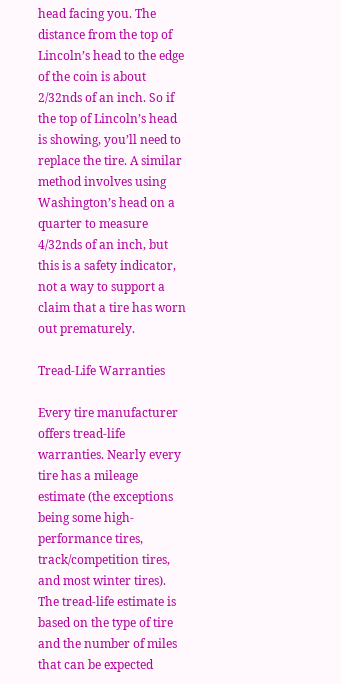head facing you. The distance from the top of Lincoln’s head to the edge of the coin is about 2/32nds of an inch. So if the top of Lincoln’s head is showing, you’ll need to replace the tire. A similar method involves using Washington’s head on a quarter to measure 4/32nds of an inch, but this is a safety indicator, not a way to support a claim that a tire has worn out prematurely.

Tread-Life Warranties

Every tire manufacturer offers tread-life warranties. Nearly every tire has a mileage estimate (the exceptions being some high-performance tires, track/competition tires, and most winter tires). The tread-life estimate is based on the type of tire and the number of miles that can be expected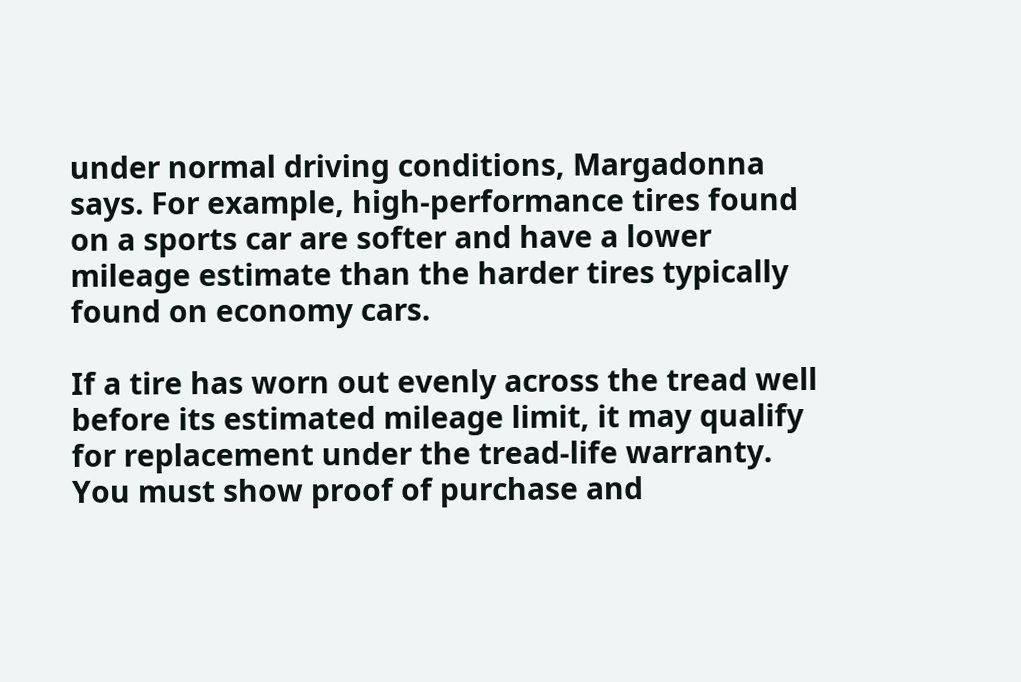under normal driving conditions, Margadonna says. For example, high-performance tires found on a sports car are softer and have a lower mileage estimate than the harder tires typically found on economy cars.

If a tire has worn out evenly across the tread well before its estimated mileage limit, it may qualify for replacement under the tread-life warranty. You must show proof of purchase and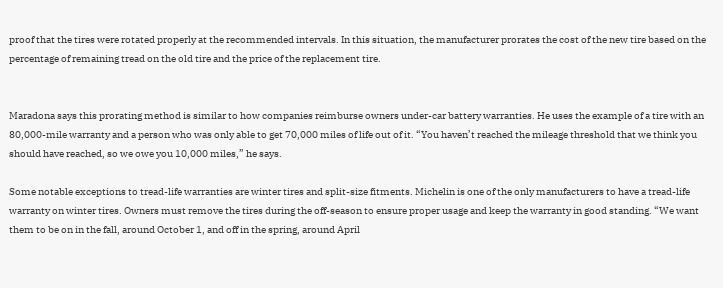proof that the tires were rotated properly at the recommended intervals. In this situation, the manufacturer prorates the cost of the new tire based on the percentage of remaining tread on the old tire and the price of the replacement tire.


Maradona says this prorating method is similar to how companies reimburse owners under-car battery warranties. He uses the example of a tire with an 80,000-mile warranty and a person who was only able to get 70,000 miles of life out of it. “You haven’t reached the mileage threshold that we think you should have reached, so we owe you 10,000 miles,” he says.

Some notable exceptions to tread-life warranties are winter tires and split-size fitments. Michelin is one of the only manufacturers to have a tread-life warranty on winter tires. Owners must remove the tires during the off-season to ensure proper usage and keep the warranty in good standing. “We want them to be on in the fall, around October 1, and off in the spring, around April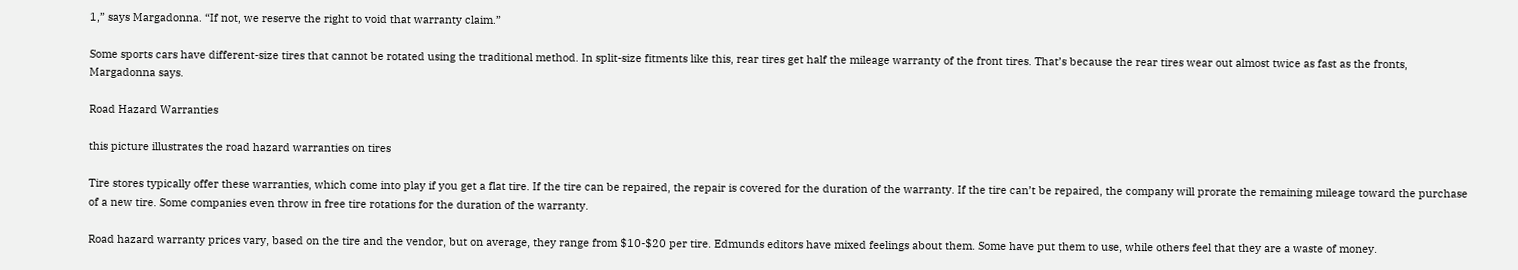1,” says Margadonna. “If not, we reserve the right to void that warranty claim.”

Some sports cars have different-size tires that cannot be rotated using the traditional method. In split-size fitments like this, rear tires get half the mileage warranty of the front tires. That’s because the rear tires wear out almost twice as fast as the fronts, Margadonna says.

Road Hazard Warranties

this picture illustrates the road hazard warranties on tires

Tire stores typically offer these warranties, which come into play if you get a flat tire. If the tire can be repaired, the repair is covered for the duration of the warranty. If the tire can’t be repaired, the company will prorate the remaining mileage toward the purchase of a new tire. Some companies even throw in free tire rotations for the duration of the warranty.

Road hazard warranty prices vary, based on the tire and the vendor, but on average, they range from $10-$20 per tire. Edmunds editors have mixed feelings about them. Some have put them to use, while others feel that they are a waste of money.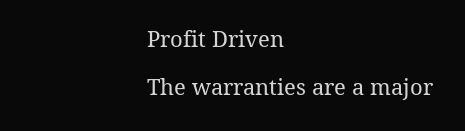Profit Driven

The warranties are a major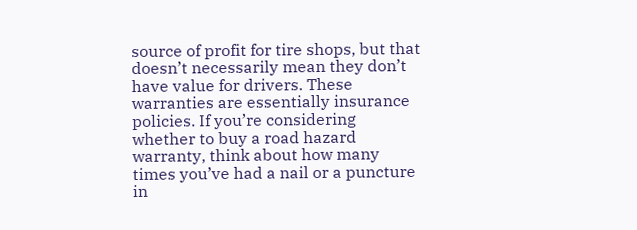source of profit for tire shops, but that doesn’t necessarily mean they don’t have value for drivers. These warranties are essentially insurance policies. If you’re considering whether to buy a road hazard warranty, think about how many times you’ve had a nail or a puncture in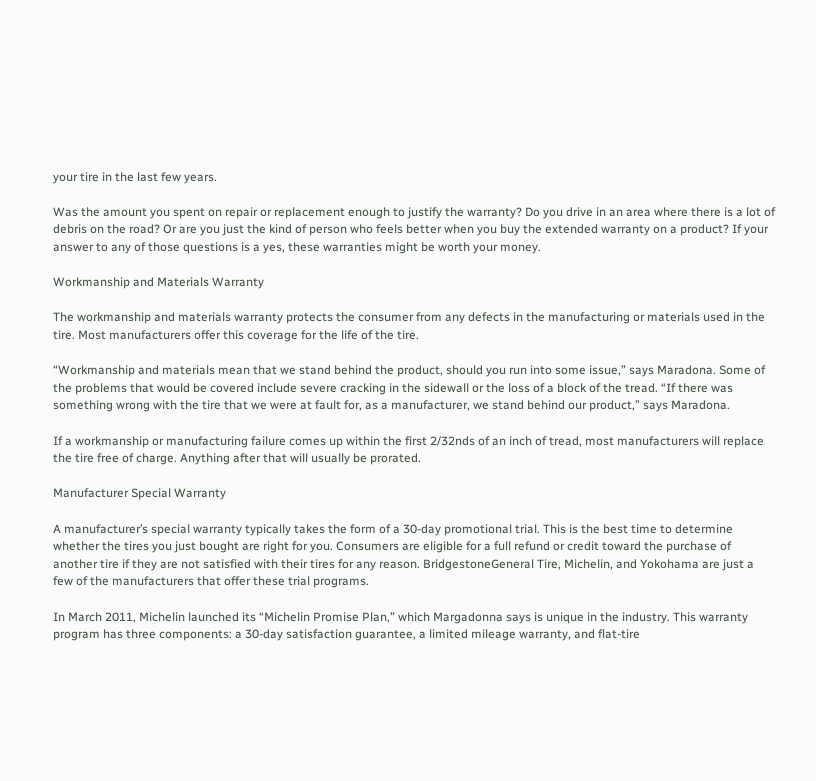your tire in the last few years.

Was the amount you spent on repair or replacement enough to justify the warranty? Do you drive in an area where there is a lot of debris on the road? Or are you just the kind of person who feels better when you buy the extended warranty on a product? If your answer to any of those questions is a yes, these warranties might be worth your money.

Workmanship and Materials Warranty

The workmanship and materials warranty protects the consumer from any defects in the manufacturing or materials used in the tire. Most manufacturers offer this coverage for the life of the tire.

“Workmanship and materials mean that we stand behind the product, should you run into some issue,” says Maradona. Some of the problems that would be covered include severe cracking in the sidewall or the loss of a block of the tread. “If there was something wrong with the tire that we were at fault for, as a manufacturer, we stand behind our product,” says Maradona.

If a workmanship or manufacturing failure comes up within the first 2/32nds of an inch of tread, most manufacturers will replace the tire free of charge. Anything after that will usually be prorated.

Manufacturer Special Warranty

A manufacturer’s special warranty typically takes the form of a 30-day promotional trial. This is the best time to determine whether the tires you just bought are right for you. Consumers are eligible for a full refund or credit toward the purchase of another tire if they are not satisfied with their tires for any reason. BridgestoneGeneral Tire, Michelin, and Yokohama are just a few of the manufacturers that offer these trial programs.

In March 2011, Michelin launched its “Michelin Promise Plan,” which Margadonna says is unique in the industry. This warranty program has three components: a 30-day satisfaction guarantee, a limited mileage warranty, and flat-tire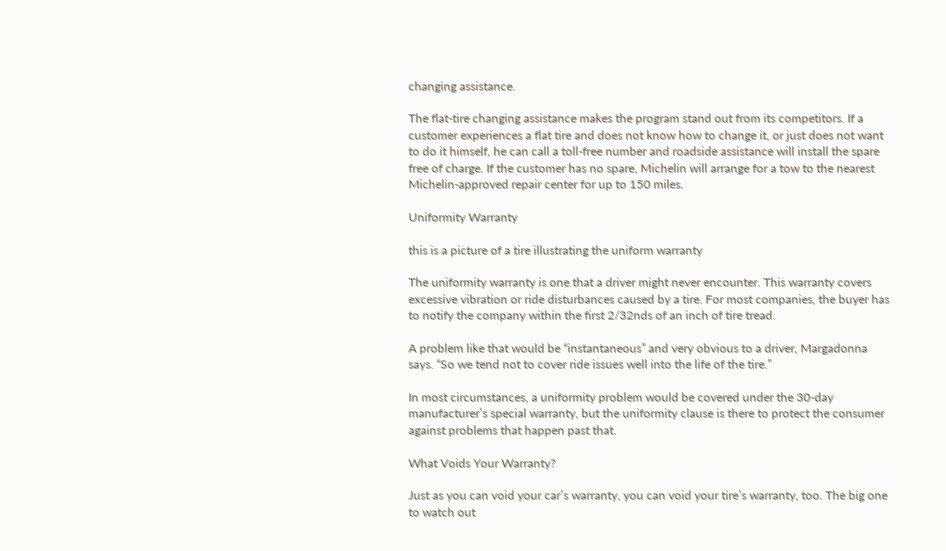changing assistance.

The flat-tire changing assistance makes the program stand out from its competitors. If a customer experiences a flat tire and does not know how to change it, or just does not want to do it himself, he can call a toll-free number and roadside assistance will install the spare free of charge. If the customer has no spare, Michelin will arrange for a tow to the nearest Michelin-approved repair center for up to 150 miles.

Uniformity Warranty

this is a picture of a tire illustrating the uniform warranty

The uniformity warranty is one that a driver might never encounter. This warranty covers excessive vibration or ride disturbances caused by a tire. For most companies, the buyer has to notify the company within the first 2/32nds of an inch of tire tread.

A problem like that would be “instantaneous” and very obvious to a driver, Margadonna says. “So we tend not to cover ride issues well into the life of the tire.”

In most circumstances, a uniformity problem would be covered under the 30-day manufacturer’s special warranty, but the uniformity clause is there to protect the consumer against problems that happen past that.

What Voids Your Warranty?

Just as you can void your car’s warranty, you can void your tire’s warranty, too. The big one to watch out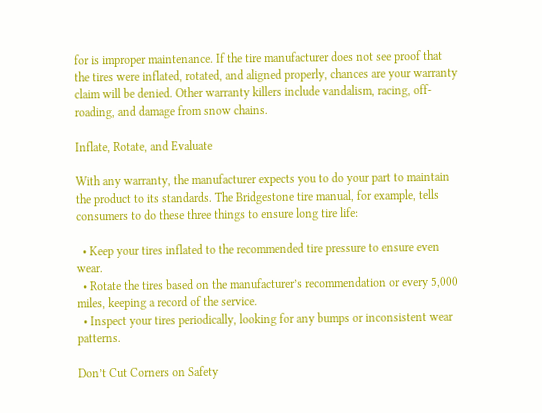for is improper maintenance. If the tire manufacturer does not see proof that the tires were inflated, rotated, and aligned properly, chances are your warranty claim will be denied. Other warranty killers include vandalism, racing, off-roading, and damage from snow chains.

Inflate, Rotate, and Evaluate

With any warranty, the manufacturer expects you to do your part to maintain the product to its standards. The Bridgestone tire manual, for example, tells consumers to do these three things to ensure long tire life:

  • Keep your tires inflated to the recommended tire pressure to ensure even wear.
  • Rotate the tires based on the manufacturer’s recommendation or every 5,000 miles, keeping a record of the service.
  • Inspect your tires periodically, looking for any bumps or inconsistent wear patterns.

Don’t Cut Corners on Safety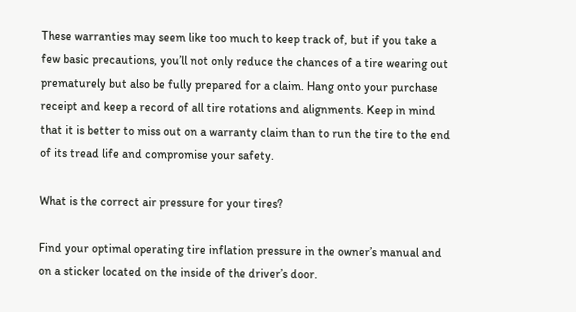These warranties may seem like too much to keep track of, but if you take a few basic precautions, you’ll not only reduce the chances of a tire wearing out prematurely but also be fully prepared for a claim. Hang onto your purchase receipt and keep a record of all tire rotations and alignments. Keep in mind that it is better to miss out on a warranty claim than to run the tire to the end of its tread life and compromise your safety.

What is the correct air pressure for your tires?

Find your optimal operating tire inflation pressure in the owner’s manual and on a sticker located on the inside of the driver’s door.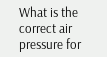What is the correct air pressure for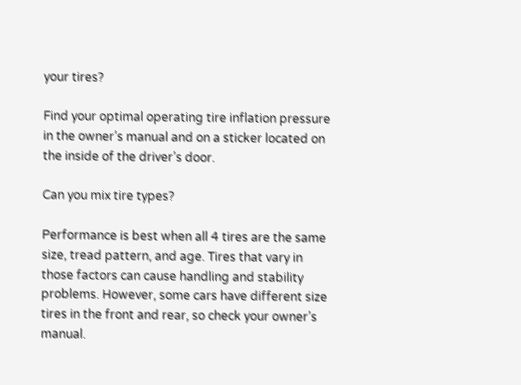your tires?

Find your optimal operating tire inflation pressure in the owner’s manual and on a sticker located on the inside of the driver’s door.

Can you mix tire types?

Performance is best when all 4 tires are the same size, tread pattern, and age. Tires that vary in those factors can cause handling and stability problems. However, some cars have different size tires in the front and rear, so check your owner’s manual.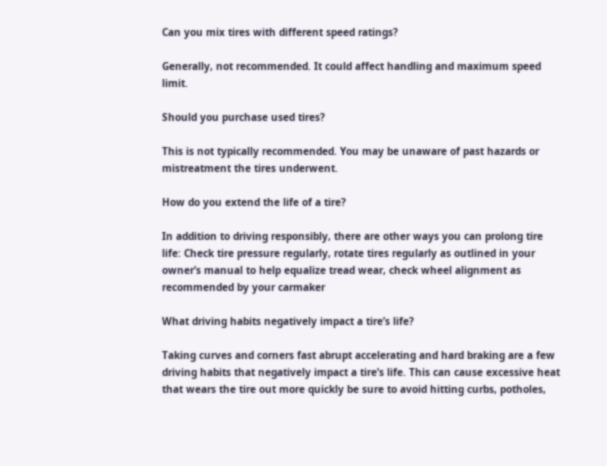Can you mix tires with different speed ratings?

Generally, not recommended. It could affect handling and maximum speed limit.

Should you purchase used tires?

This is not typically recommended. You may be unaware of past hazards or mistreatment the tires underwent.

How do you extend the life of a tire?

In addition to driving responsibly, there are other ways you can prolong tire life: Check tire pressure regularly, rotate tires regularly as outlined in your owner’s manual to help equalize tread wear, check wheel alignment as recommended by your carmaker

What driving habits negatively impact a tire’s life?

Taking curves and corners fast abrupt accelerating and hard braking are a few driving habits that negatively impact a tire’s life. This can cause excessive heat that wears the tire out more quickly be sure to avoid hitting curbs, potholes,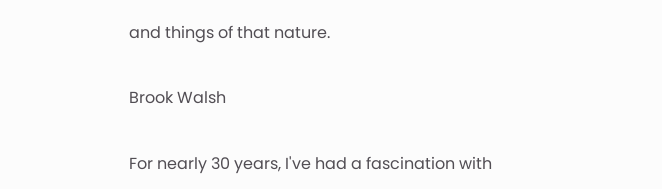and things of that nature.

Brook Walsh

For nearly 30 years, I've had a fascination with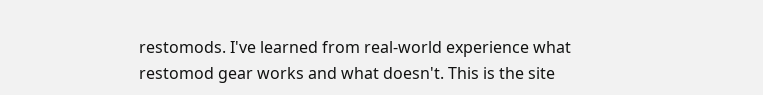restomods. I've learned from real-world experience what restomod gear works and what doesn't. This is the site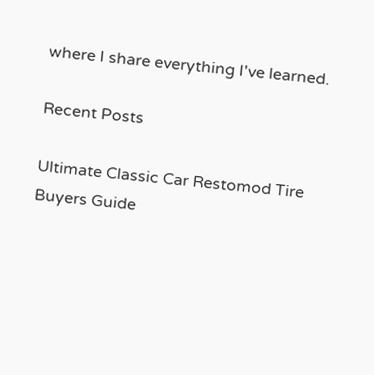where I share everything I've learned.

Recent Posts

Ultimate Classic Car Restomod Tire Buyers Guide